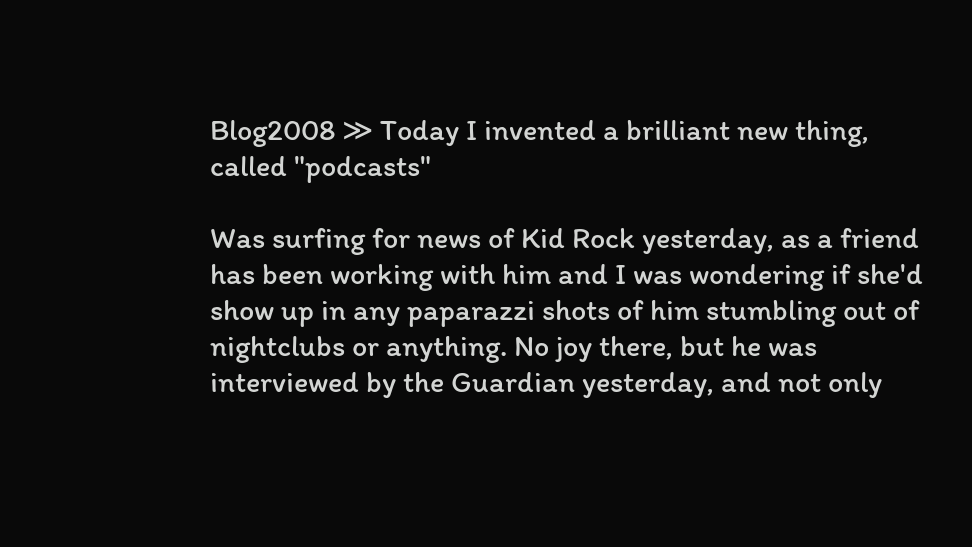Blog2008 ≫ Today I invented a brilliant new thing, called "podcasts"

Was surfing for news of Kid Rock yesterday, as a friend has been working with him and I was wondering if she'd show up in any paparazzi shots of him stumbling out of nightclubs or anything. No joy there, but he was interviewed by the Guardian yesterday, and not only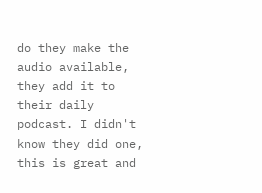do they make the audio available, they add it to their daily podcast. I didn't know they did one, this is great and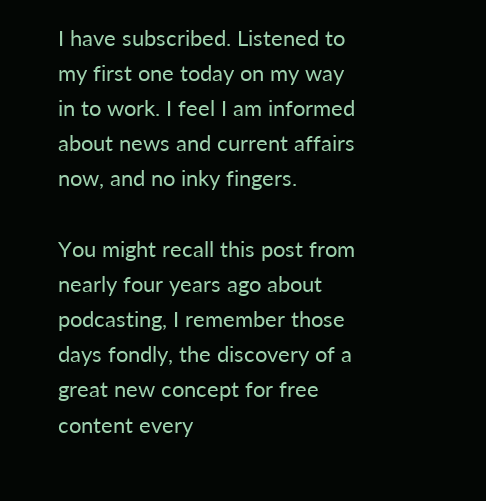I have subscribed. Listened to my first one today on my way in to work. I feel I am informed about news and current affairs now, and no inky fingers.

You might recall this post from nearly four years ago about podcasting, I remember those days fondly, the discovery of a great new concept for free content every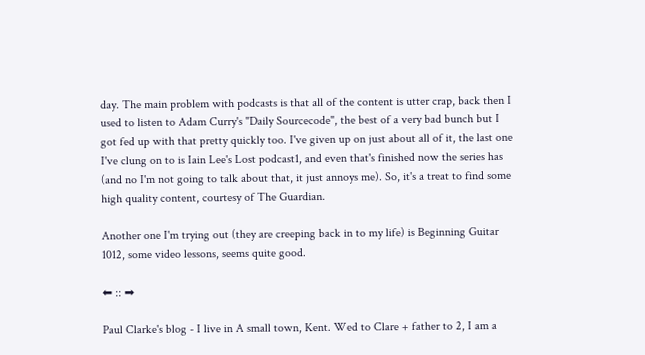day. The main problem with podcasts is that all of the content is utter crap, back then I used to listen to Adam Curry's "Daily Sourcecode", the best of a very bad bunch but I got fed up with that pretty quickly too. I've given up on just about all of it, the last one I've clung on to is Iain Lee's Lost podcast1, and even that's finished now the series has (and no I'm not going to talk about that, it just annoys me). So, it's a treat to find some high quality content, courtesy of The Guardian.

Another one I'm trying out (they are creeping back in to my life) is Beginning Guitar 1012, some video lessons, seems quite good.

⬅ :: ➡

Paul Clarke's blog - I live in A small town, Kent. Wed to Clare + father to 2, I am a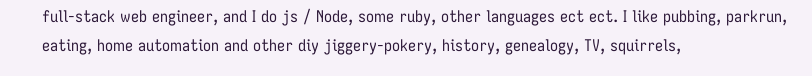full-stack web engineer, and I do js / Node, some ruby, other languages ect ect. I like pubbing, parkrun, eating, home automation and other diy jiggery-pokery, history, genealogy, TV, squirrels,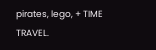pirates, lego, + TIME TRAVEL.